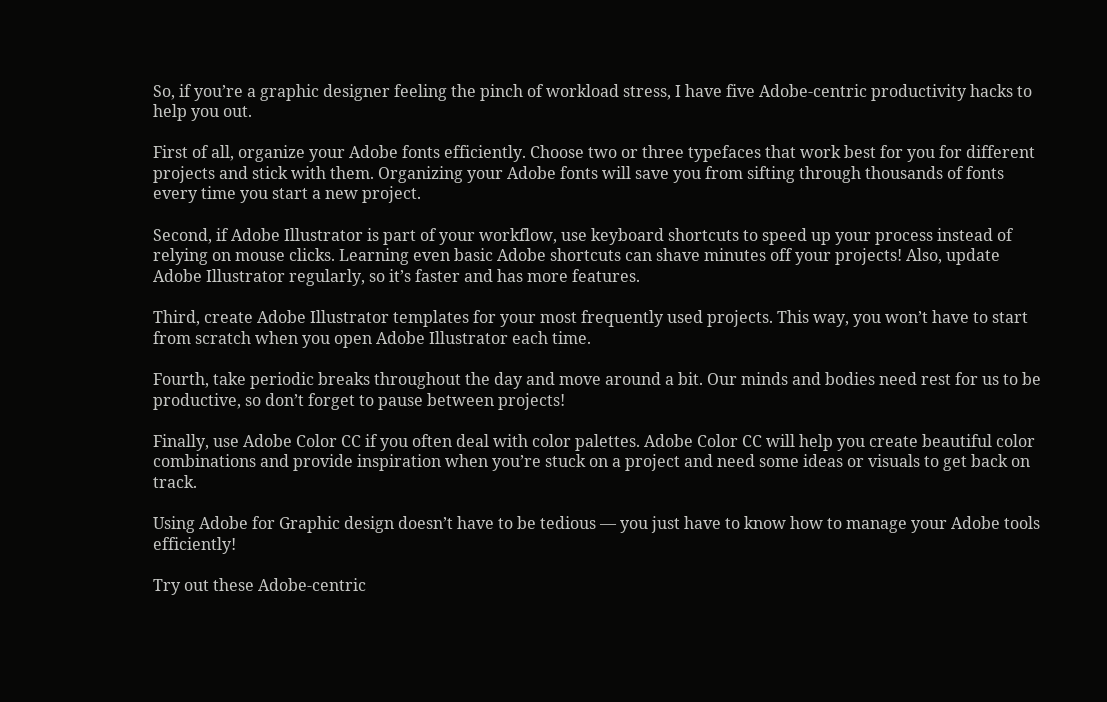So, if you’re a graphic designer feeling the pinch of workload stress, I have five Adobe-centric productivity hacks to help you out.

First of all, organize your Adobe fonts efficiently. Choose two or three typefaces that work best for you for different projects and stick with them. Organizing your Adobe fonts will save you from sifting through thousands of fonts every time you start a new project.

Second, if Adobe Illustrator is part of your workflow, use keyboard shortcuts to speed up your process instead of relying on mouse clicks. Learning even basic Adobe shortcuts can shave minutes off your projects! Also, update Adobe Illustrator regularly, so it’s faster and has more features.

Third, create Adobe Illustrator templates for your most frequently used projects. This way, you won’t have to start from scratch when you open Adobe Illustrator each time.

Fourth, take periodic breaks throughout the day and move around a bit. Our minds and bodies need rest for us to be productive, so don’t forget to pause between projects!

Finally, use Adobe Color CC if you often deal with color palettes. Adobe Color CC will help you create beautiful color combinations and provide inspiration when you’re stuck on a project and need some ideas or visuals to get back on track.

Using Adobe for Graphic design doesn’t have to be tedious — you just have to know how to manage your Adobe tools efficiently!

Try out these Adobe-centric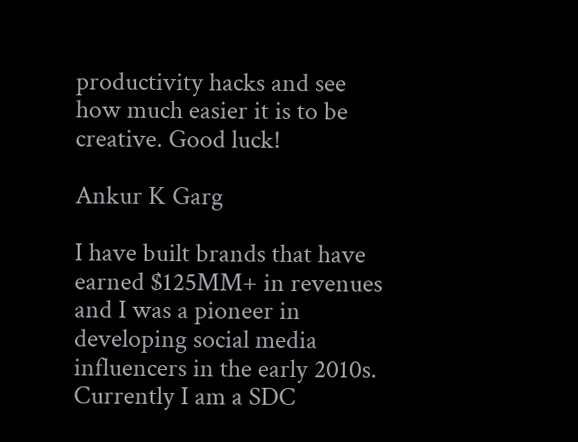productivity hacks and see how much easier it is to be creative. Good luck!

Ankur K Garg

I have built brands that have earned $125MM+ in revenues and I was a pioneer in developing social media influencers in the early 2010s. Currently I am a SDC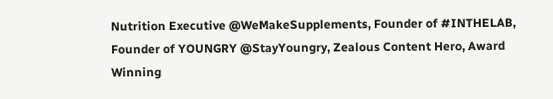Nutrition Executive @WeMakeSupplements, Founder of #INTHELAB, Founder of YOUNGRY @StayYoungry, Zealous Content Hero, Award Winning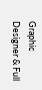Graphic Designer & Full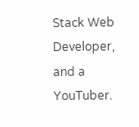Stack Web Developer, and a YouTuber.